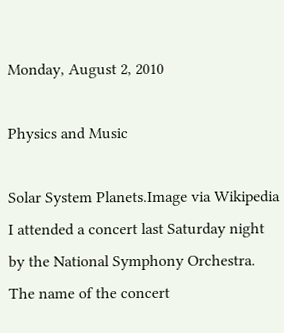Monday, August 2, 2010

Physics and Music

Solar System Planets.Image via Wikipedia
I attended a concert last Saturday night by the National Symphony Orchestra.  The name of the concert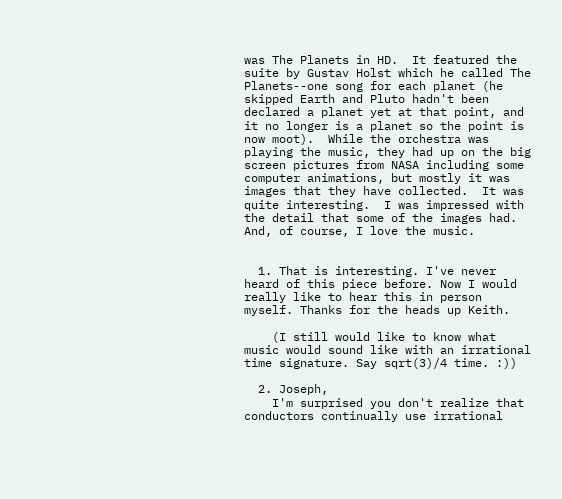was The Planets in HD.  It featured the suite by Gustav Holst which he called The Planets--one song for each planet (he skipped Earth and Pluto hadn't been declared a planet yet at that point, and it no longer is a planet so the point is now moot).  While the orchestra was playing the music, they had up on the big screen pictures from NASA including some computer animations, but mostly it was images that they have collected.  It was quite interesting.  I was impressed with the detail that some of the images had. And, of course, I love the music.


  1. That is interesting. I've never heard of this piece before. Now I would really like to hear this in person myself. Thanks for the heads up Keith.

    (I still would like to know what music would sound like with an irrational time signature. Say sqrt(3)/4 time. :))

  2. Joseph,
    I'm surprised you don't realize that conductors continually use irrational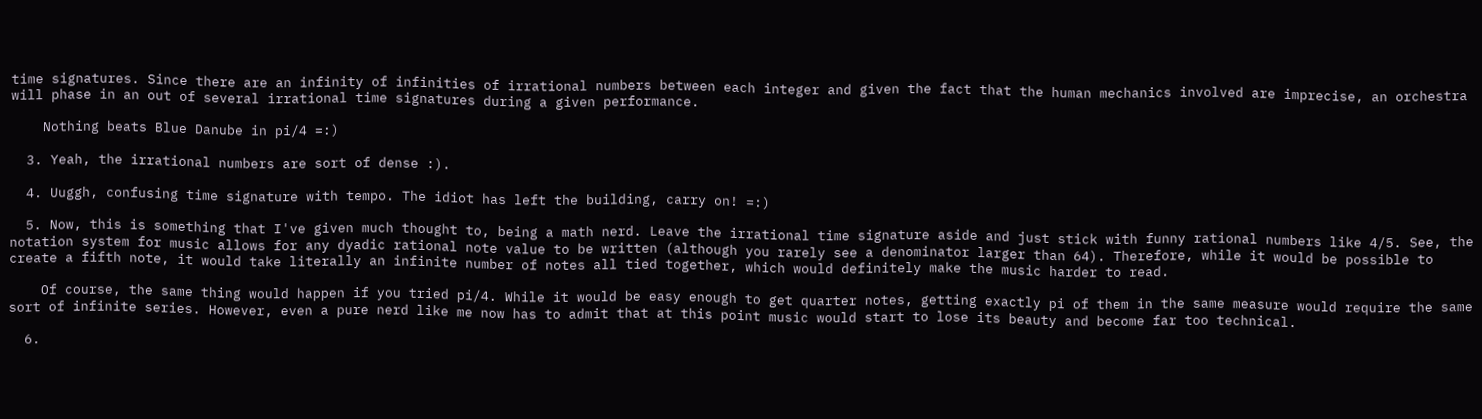time signatures. Since there are an infinity of infinities of irrational numbers between each integer and given the fact that the human mechanics involved are imprecise, an orchestra will phase in an out of several irrational time signatures during a given performance.

    Nothing beats Blue Danube in pi/4 =:)

  3. Yeah, the irrational numbers are sort of dense :).

  4. Uuggh, confusing time signature with tempo. The idiot has left the building, carry on! =:)

  5. Now, this is something that I've given much thought to, being a math nerd. Leave the irrational time signature aside and just stick with funny rational numbers like 4/5. See, the notation system for music allows for any dyadic rational note value to be written (although you rarely see a denominator larger than 64). Therefore, while it would be possible to create a fifth note, it would take literally an infinite number of notes all tied together, which would definitely make the music harder to read.

    Of course, the same thing would happen if you tried pi/4. While it would be easy enough to get quarter notes, getting exactly pi of them in the same measure would require the same sort of infinite series. However, even a pure nerd like me now has to admit that at this point music would start to lose its beauty and become far too technical.

  6.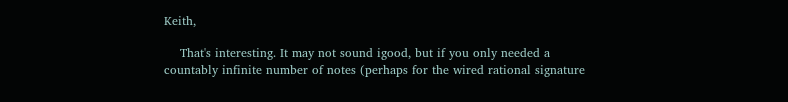Keith,

    That's interesting. It may not sound igood, but if you only needed a countably infinite number of notes (perhaps for the wired rational signature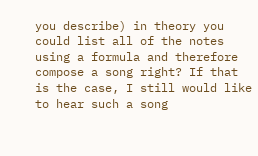you describe) in theory you could list all of the notes using a formula and therefore compose a song right? If that is the case, I still would like to hear such a song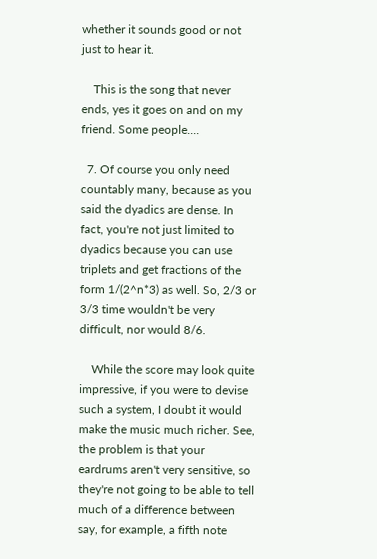whether it sounds good or not just to hear it.

    This is the song that never ends, yes it goes on and on my friend. Some people....

  7. Of course you only need countably many, because as you said the dyadics are dense. In fact, you're not just limited to dyadics because you can use triplets and get fractions of the form 1/(2^n*3) as well. So, 2/3 or 3/3 time wouldn't be very difficult, nor would 8/6.

    While the score may look quite impressive, if you were to devise such a system, I doubt it would make the music much richer. See, the problem is that your eardrums aren't very sensitive, so they're not going to be able to tell much of a difference between say, for example, a fifth note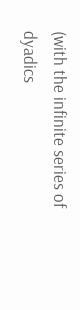(with the infinite series of dyadics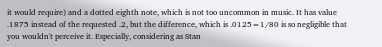it would require) and a dotted eighth note, which is not too uncommon in music. It has value .1875 instead of the requested .2, but the difference, which is .0125=1/80 is so negligible that you wouldn't perceive it. Especially, considering as Stan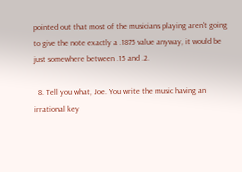pointed out that most of the musicians playing aren't going to give the note exactly a .1875 value anyway, it would be just somewhere between .15 and .2.

  8. Tell you what, Joe. You write the music having an irrational key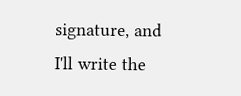signature, and I'll write the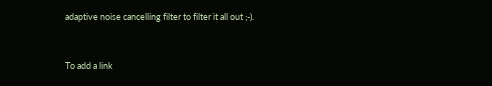adaptive noise cancelling filter to filter it all out ;-).


To add a link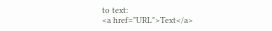to text:
<a href="URL">Text</a>